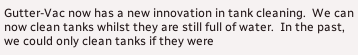Gutter-Vac now has a new innovation in tank cleaning.  We can now clean tanks whilst they are still full of water.  In the past, we could only clean tanks if they were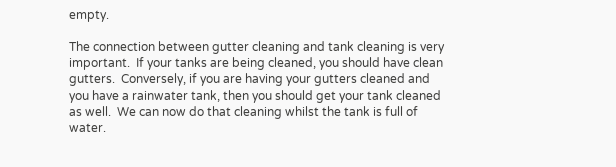empty.

The connection between gutter cleaning and tank cleaning is very important.  If your tanks are being cleaned, you should have clean gutters.  Conversely, if you are having your gutters cleaned and you have a rainwater tank, then you should get your tank cleaned as well.  We can now do that cleaning whilst the tank is full of water.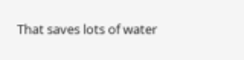That saves lots of water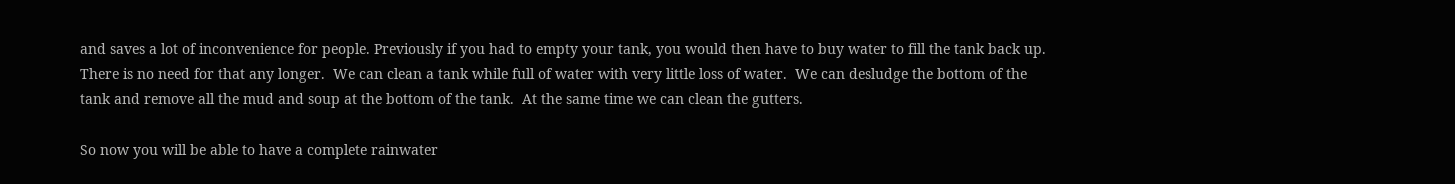and saves a lot of inconvenience for people. Previously if you had to empty your tank, you would then have to buy water to fill the tank back up. There is no need for that any longer.  We can clean a tank while full of water with very little loss of water.  We can desludge the bottom of the tank and remove all the mud and soup at the bottom of the tank.  At the same time we can clean the gutters.

So now you will be able to have a complete rainwater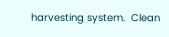harvesting system.  Clean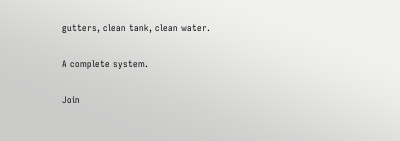gutters, clean tank, clean water.

A complete system.

Join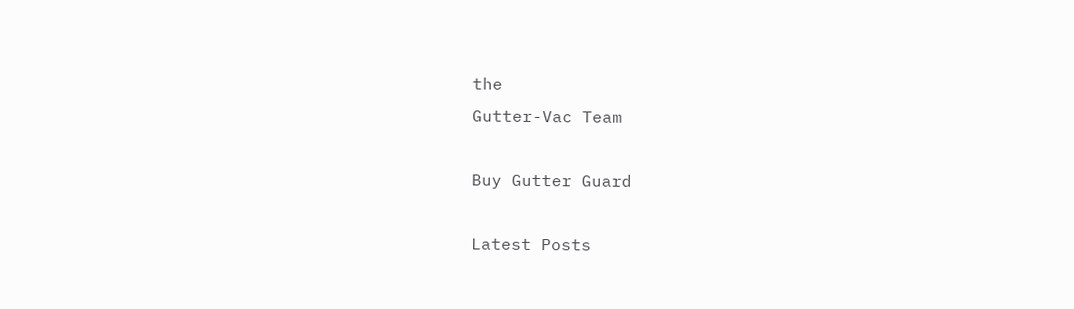the
Gutter-Vac Team

Buy Gutter Guard

Latest Posts